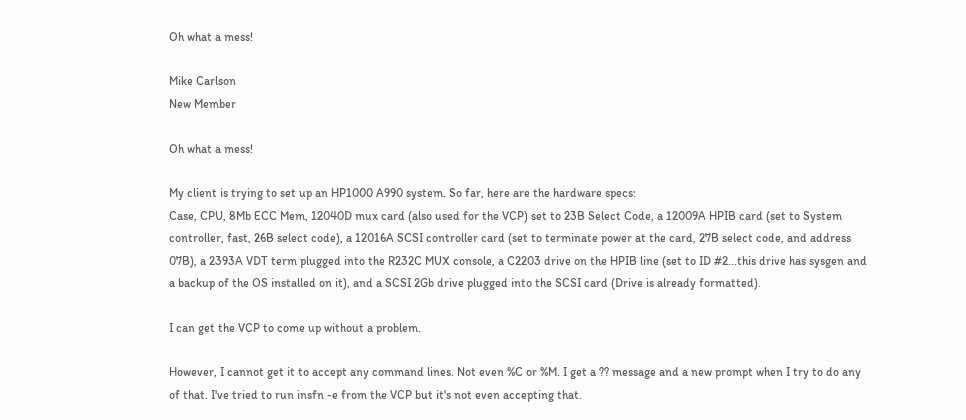Oh what a mess!

Mike Carlson
New Member

Oh what a mess!

My client is trying to set up an HP1000 A990 system. So far, here are the hardware specs:
Case, CPU, 8Mb ECC Mem, 12040D mux card (also used for the VCP) set to 23B Select Code, a 12009A HPIB card (set to System controller, fast, 26B select code), a 12016A SCSI controller card (set to terminate power at the card, 27B select code, and address 07B), a 2393A VDT term plugged into the R232C MUX console, a C2203 drive on the HPIB line (set to ID #2...this drive has sysgen and a backup of the OS installed on it), and a SCSI 2Gb drive plugged into the SCSI card (Drive is already formatted).

I can get the VCP to come up without a problem.

However, I cannot get it to accept any command lines. Not even %C or %M. I get a ?? message and a new prompt when I try to do any of that. I've tried to run insfn -e from the VCP but it's not even accepting that.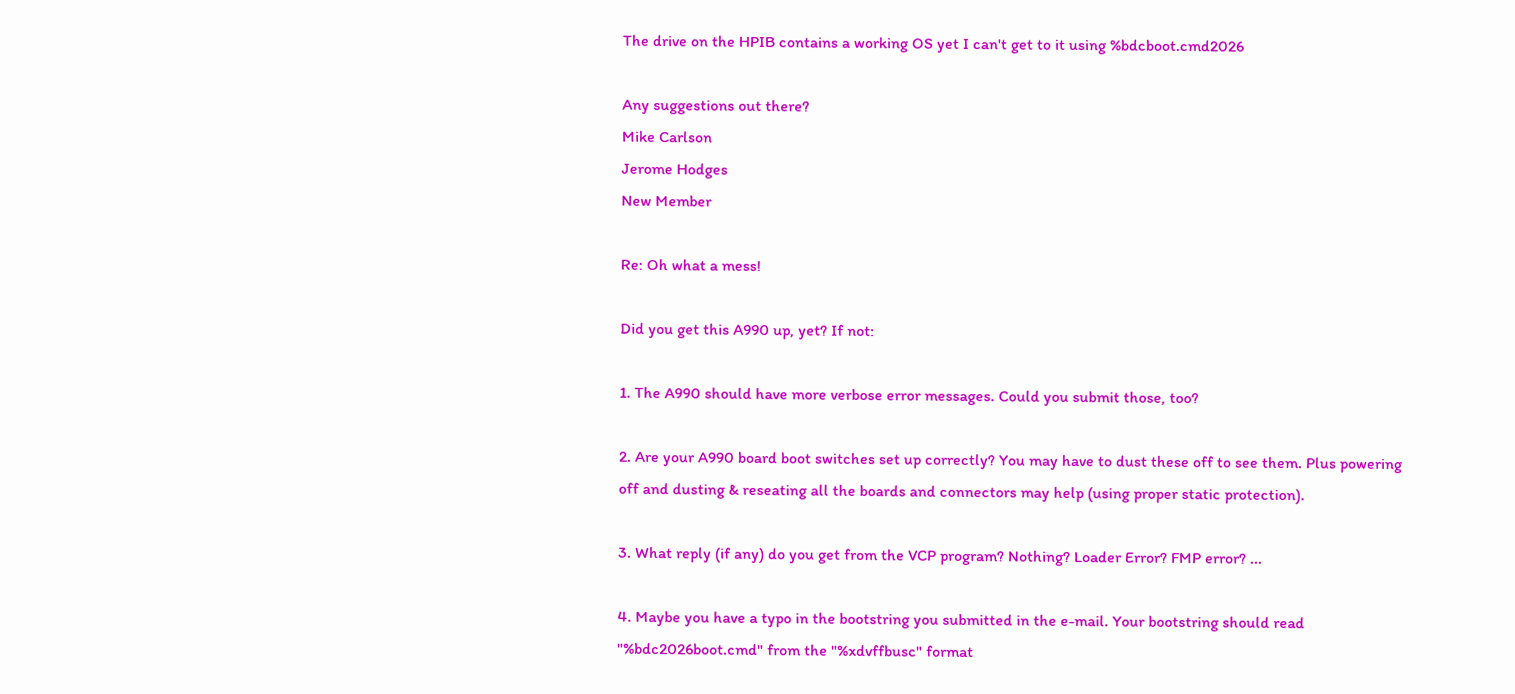The drive on the HPIB contains a working OS yet I can't get to it using %bdcboot.cmd2026

Any suggestions out there?
Mike Carlson
Jerome Hodges
New Member

Re: Oh what a mess!

Did you get this A990 up, yet? If not:

1. The A990 should have more verbose error messages. Could you submit those, too?

2. Are your A990 board boot switches set up correctly? You may have to dust these off to see them. Plus powering off and dusting & reseating all the boards and connectors may help (using proper static protection).

3. What reply (if any) do you get from the VCP program? Nothing? Loader Error? FMP error? ...

4. Maybe you have a typo in the bootstring you submitted in the e-mail. Your bootstring should read "%bdc2026boot.cmd" from the "%xdvffbusc" format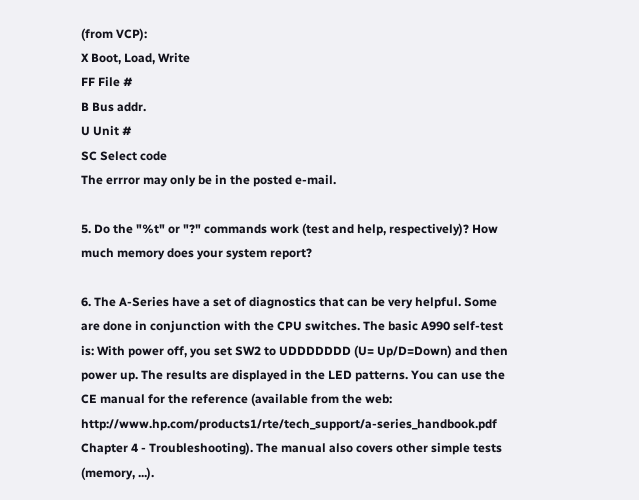(from VCP):
X Boot, Load, Write
FF File #
B Bus addr.
U Unit #
SC Select code
The errror may only be in the posted e-mail.

5. Do the "%t" or "?" commands work (test and help, respectively)? How much memory does your system report?

6. The A-Series have a set of diagnostics that can be very helpful. Some are done in conjunction with the CPU switches. The basic A990 self-test is: With power off, you set SW2 to UDDDDDDD (U= Up/D=Down) and then power up. The results are displayed in the LED patterns. You can use the CE manual for the reference (available from the web: http://www.hp.com/products1/rte/tech_support/a-series_handbook.pdf Chapter 4 - Troubleshooting). The manual also covers other simple tests (memory, ...).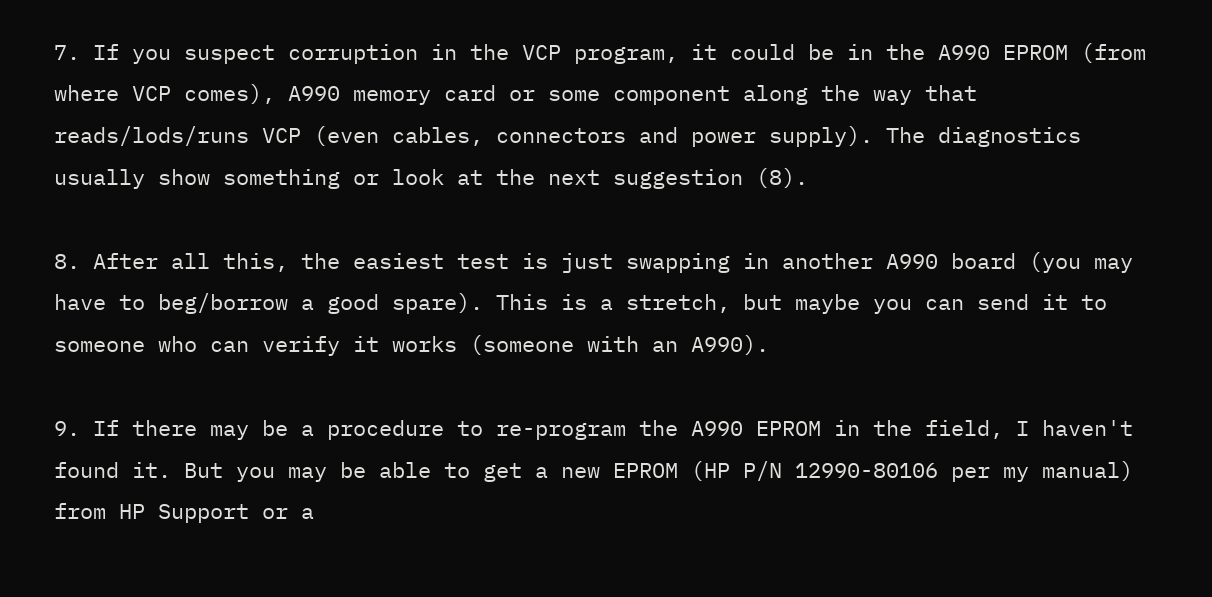7. If you suspect corruption in the VCP program, it could be in the A990 EPROM (from where VCP comes), A990 memory card or some component along the way that reads/lods/runs VCP (even cables, connectors and power supply). The diagnostics usually show something or look at the next suggestion (8).

8. After all this, the easiest test is just swapping in another A990 board (you may have to beg/borrow a good spare). This is a stretch, but maybe you can send it to someone who can verify it works (someone with an A990).

9. If there may be a procedure to re-program the A990 EPROM in the field, I haven't found it. But you may be able to get a new EPROM (HP P/N 12990-80106 per my manual) from HP Support or a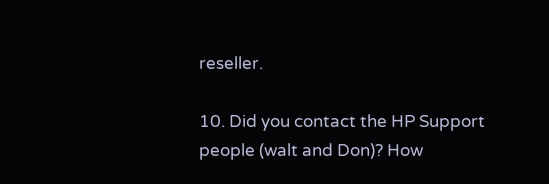reseller.

10. Did you contact the HP Support people (walt and Don)? How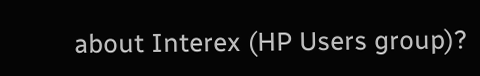about Interex (HP Users group)?